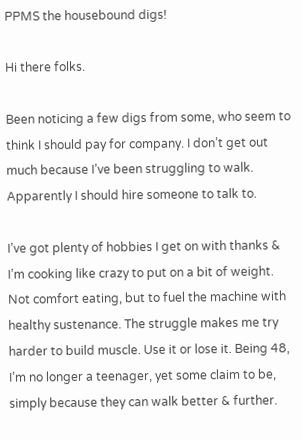PPMS the housebound digs!

Hi there folks.

Been noticing a few digs from some, who seem to think I should pay for company. I don’t get out much because I’ve been struggling to walk. Apparently I should hire someone to talk to.

I’ve got plenty of hobbies I get on with thanks & I’m cooking like crazy to put on a bit of weight. Not comfort eating, but to fuel the machine with healthy sustenance. The struggle makes me try harder to build muscle. Use it or lose it. Being 48, I’m no longer a teenager, yet some claim to be, simply because they can walk better & further.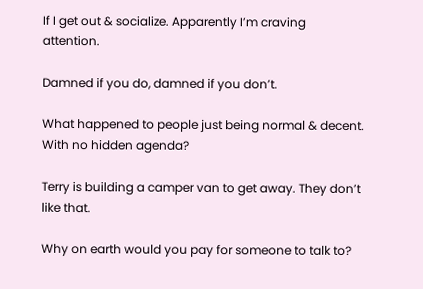If I get out & socialize. Apparently I’m craving attention.

Damned if you do, damned if you don’t.

What happened to people just being normal & decent. With no hidden agenda?

Terry is building a camper van to get away. They don’t like that.

Why on earth would you pay for someone to talk to?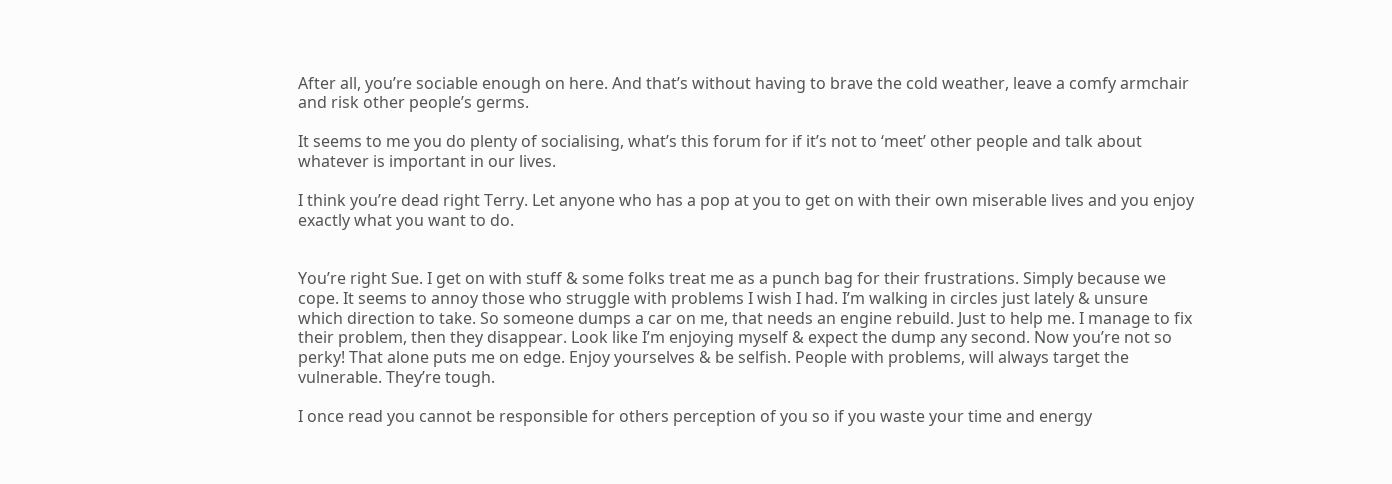After all, you’re sociable enough on here. And that’s without having to brave the cold weather, leave a comfy armchair and risk other people’s germs.

It seems to me you do plenty of socialising, what’s this forum for if it’s not to ‘meet’ other people and talk about whatever is important in our lives.

I think you’re dead right Terry. Let anyone who has a pop at you to get on with their own miserable lives and you enjoy exactly what you want to do.


You’re right Sue. I get on with stuff & some folks treat me as a punch bag for their frustrations. Simply because we cope. It seems to annoy those who struggle with problems I wish I had. I’m walking in circles just lately & unsure which direction to take. So someone dumps a car on me, that needs an engine rebuild. Just to help me. I manage to fix their problem, then they disappear. Look like I’m enjoying myself & expect the dump any second. Now you’re not so perky! That alone puts me on edge. Enjoy yourselves & be selfish. People with problems, will always target the vulnerable. They’re tough.

I once read you cannot be responsible for others perception of you so if you waste your time and energy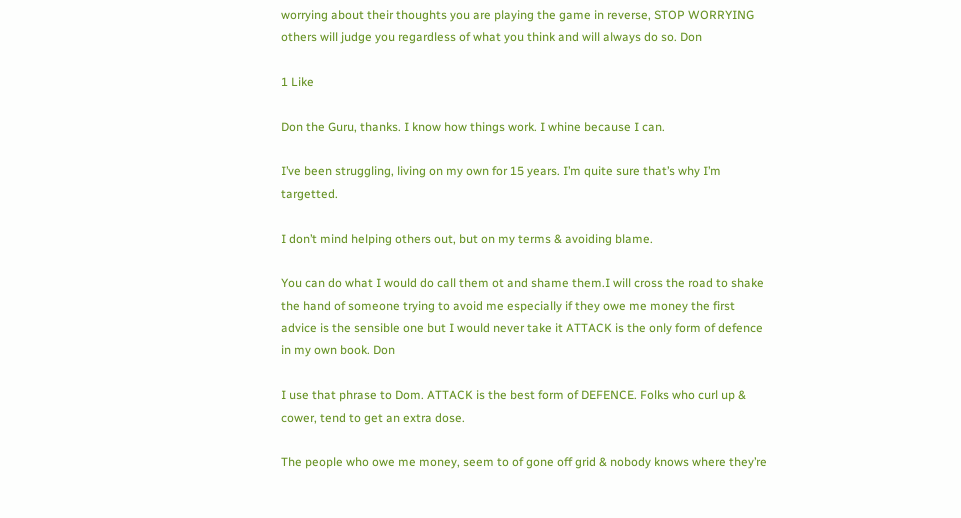worrying about their thoughts you are playing the game in reverse, STOP WORRYING others will judge you regardless of what you think and will always do so. Don

1 Like

Don the Guru, thanks. I know how things work. I whine because I can.

I’ve been struggling, living on my own for 15 years. I’m quite sure that’s why I’m targetted.

I don’t mind helping others out, but on my terms & avoiding blame.

You can do what I would do call them ot and shame them.I will cross the road to shake the hand of someone trying to avoid me especially if they owe me money the first advice is the sensible one but I would never take it ATTACK is the only form of defence in my own book. Don

I use that phrase to Dom. ATTACK is the best form of DEFENCE. Folks who curl up & cower, tend to get an extra dose.

The people who owe me money, seem to of gone off grid & nobody knows where they’re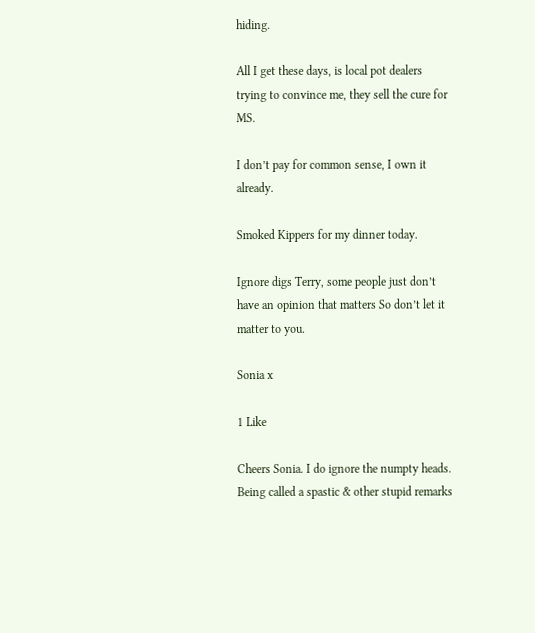hiding.

All I get these days, is local pot dealers trying to convince me, they sell the cure for MS.

I don’t pay for common sense, I own it already.

Smoked Kippers for my dinner today.

Ignore digs Terry, some people just don’t have an opinion that matters So don’t let it matter to you.

Sonia x

1 Like

Cheers Sonia. I do ignore the numpty heads. Being called a spastic & other stupid remarks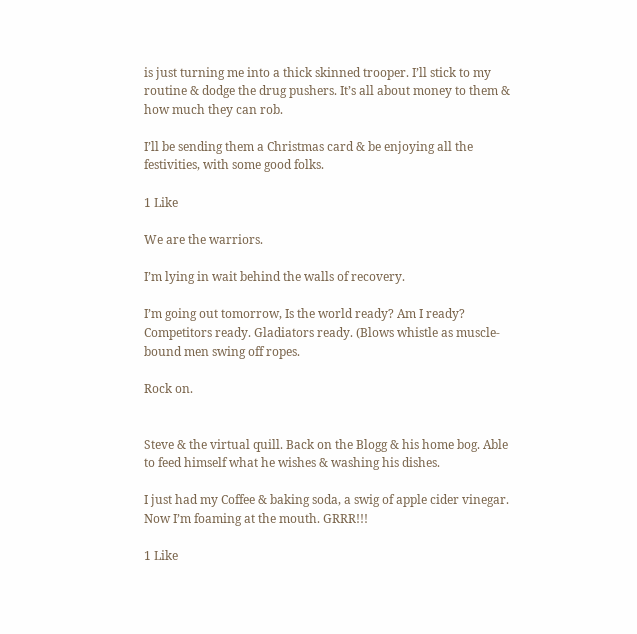is just turning me into a thick skinned trooper. I’ll stick to my routine & dodge the drug pushers. It’s all about money to them & how much they can rob.

I’ll be sending them a Christmas card & be enjoying all the festivities, with some good folks.

1 Like

We are the warriors.

I’m lying in wait behind the walls of recovery.

I’m going out tomorrow, Is the world ready? Am I ready? Competitors ready. Gladiators ready. (Blows whistle as muscle-bound men swing off ropes.

Rock on.


Steve & the virtual quill. Back on the Blogg & his home bog. Able to feed himself what he wishes & washing his dishes.

I just had my Coffee & baking soda, a swig of apple cider vinegar. Now I’m foaming at the mouth. GRRR!!!

1 Like